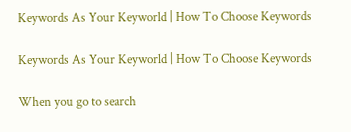Keywords As Your Keyworld | How To Choose Keywords

Keywords As Your Keyworld | How To Choose Keywords

When you go to search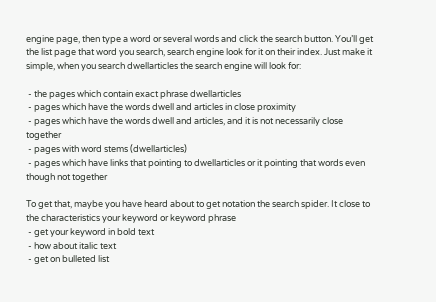engine page, then type a word or several words and click the search button. You’ll get the list page that word you search, search engine look for it on their index. Just make it simple, when you search dwellarticles the search engine will look for:

 - the pages which contain exact phrase dwellarticles
 - pages which have the words dwell and articles in close proximity
 - pages which have the words dwell and articles, and it is not necessarily close together
 - pages with word stems (dwellarticles)
 - pages which have links that pointing to dwellarticles or it pointing that words even though not together

To get that, maybe you have heard about to get notation the search spider. It close to the characteristics your keyword or keyword phrase
 - get your keyword in bold text
 - how about italic text
 - get on bulleted list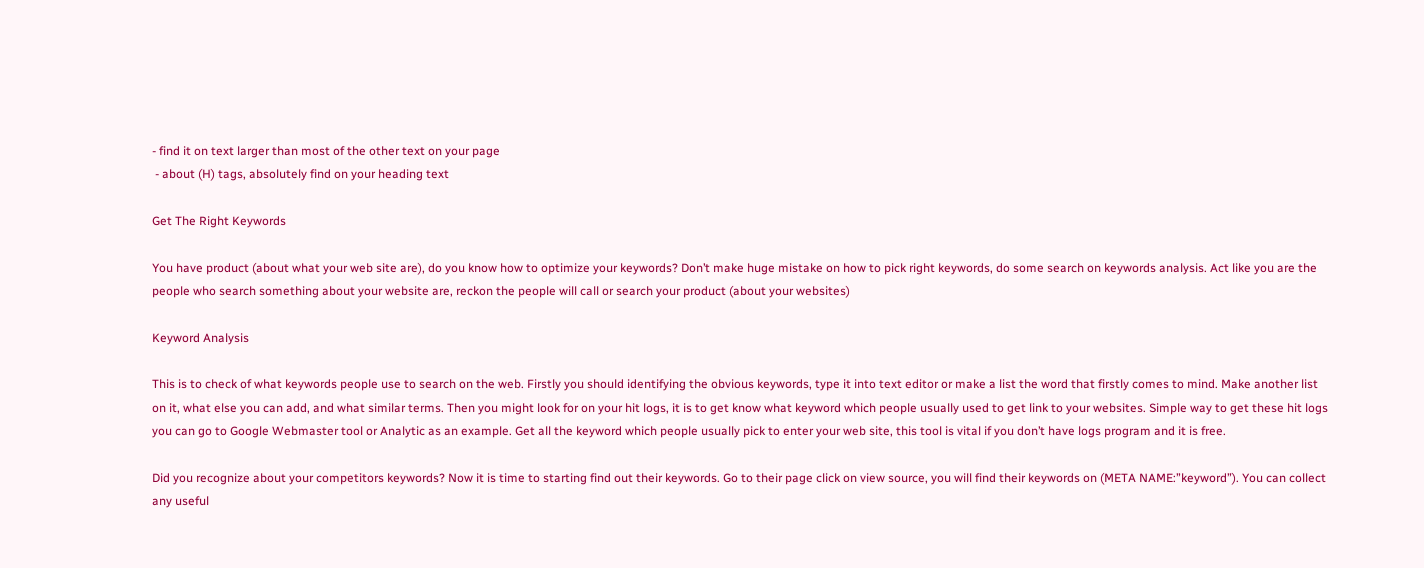- find it on text larger than most of the other text on your page
 - about (H) tags, absolutely find on your heading text

Get The Right Keywords

You have product (about what your web site are), do you know how to optimize your keywords? Don’t make huge mistake on how to pick right keywords, do some search on keywords analysis. Act like you are the people who search something about your website are, reckon the people will call or search your product (about your websites)

Keyword Analysis

This is to check of what keywords people use to search on the web. Firstly you should identifying the obvious keywords, type it into text editor or make a list the word that firstly comes to mind. Make another list on it, what else you can add, and what similar terms. Then you might look for on your hit logs, it is to get know what keyword which people usually used to get link to your websites. Simple way to get these hit logs you can go to Google Webmaster tool or Analytic as an example. Get all the keyword which people usually pick to enter your web site, this tool is vital if you don’t have logs program and it is free.

Did you recognize about your competitors keywords? Now it is time to starting find out their keywords. Go to their page click on view source, you will find their keywords on (META NAME:”keyword”). You can collect any useful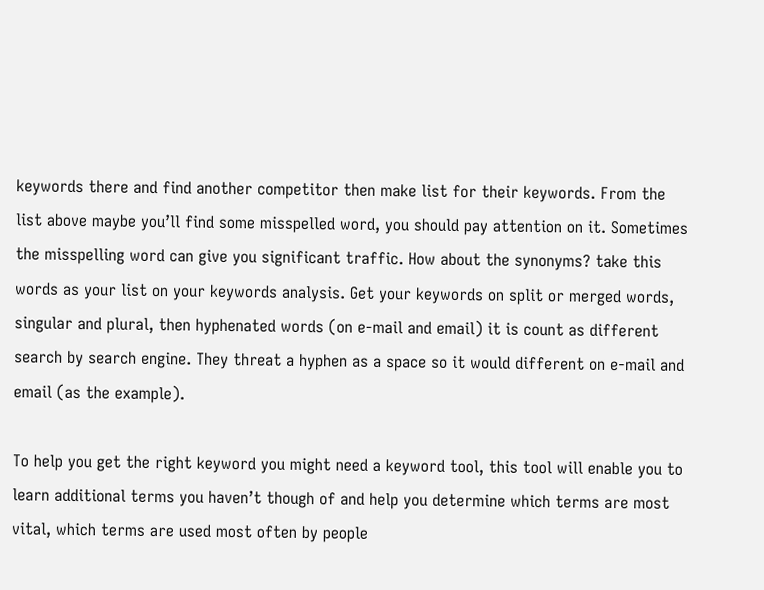keywords there and find another competitor then make list for their keywords. From the list above maybe you’ll find some misspelled word, you should pay attention on it. Sometimes the misspelling word can give you significant traffic. How about the synonyms? take this words as your list on your keywords analysis. Get your keywords on split or merged words, singular and plural, then hyphenated words (on e-mail and email) it is count as different search by search engine. They threat a hyphen as a space so it would different on e-mail and email (as the example).

To help you get the right keyword you might need a keyword tool, this tool will enable you to learn additional terms you haven’t though of and help you determine which terms are most vital, which terms are used most often by people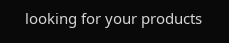looking for your products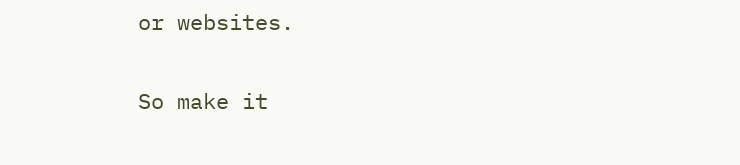or websites.

So make it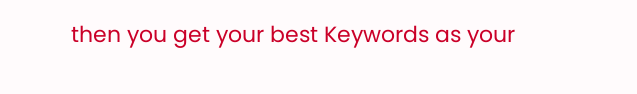then you get your best Keywords as your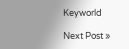Keyworld

Next Post »